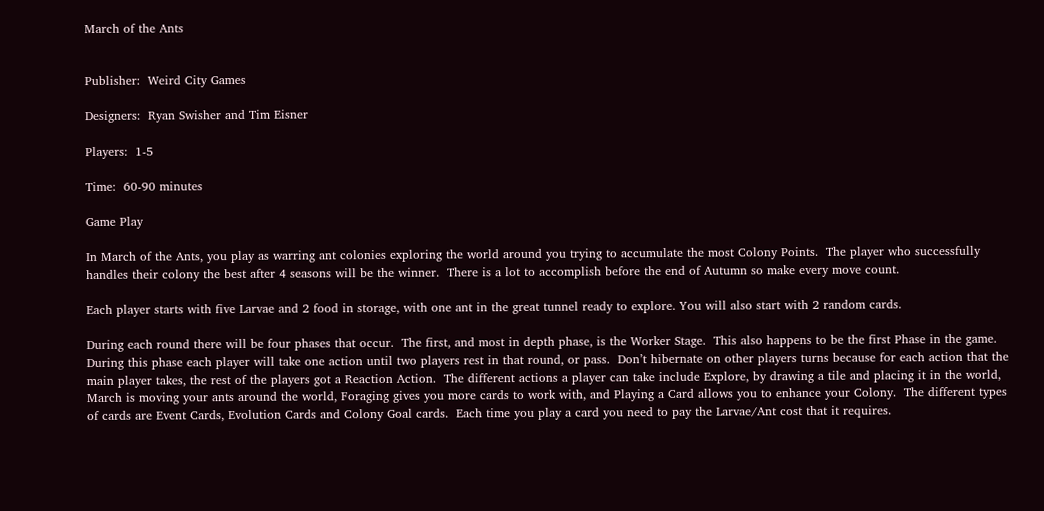March of the Ants


Publisher:  Weird City Games

Designers:  Ryan Swisher and Tim Eisner

Players:  1-5

Time:  60-90 minutes

Game Play

In March of the Ants, you play as warring ant colonies exploring the world around you trying to accumulate the most Colony Points.  The player who successfully handles their colony the best after 4 seasons will be the winner.  There is a lot to accomplish before the end of Autumn so make every move count.

Each player starts with five Larvae and 2 food in storage, with one ant in the great tunnel ready to explore. You will also start with 2 random cards.

During each round there will be four phases that occur.  The first, and most in depth phase, is the Worker Stage.  This also happens to be the first Phase in the game.  During this phase each player will take one action until two players rest in that round, or pass.  Don’t hibernate on other players turns because for each action that the main player takes, the rest of the players got a Reaction Action.  The different actions a player can take include Explore, by drawing a tile and placing it in the world, March is moving your ants around the world, Foraging gives you more cards to work with, and Playing a Card allows you to enhance your Colony.  The different types of cards are Event Cards, Evolution Cards and Colony Goal cards.  Each time you play a card you need to pay the Larvae/Ant cost that it requires.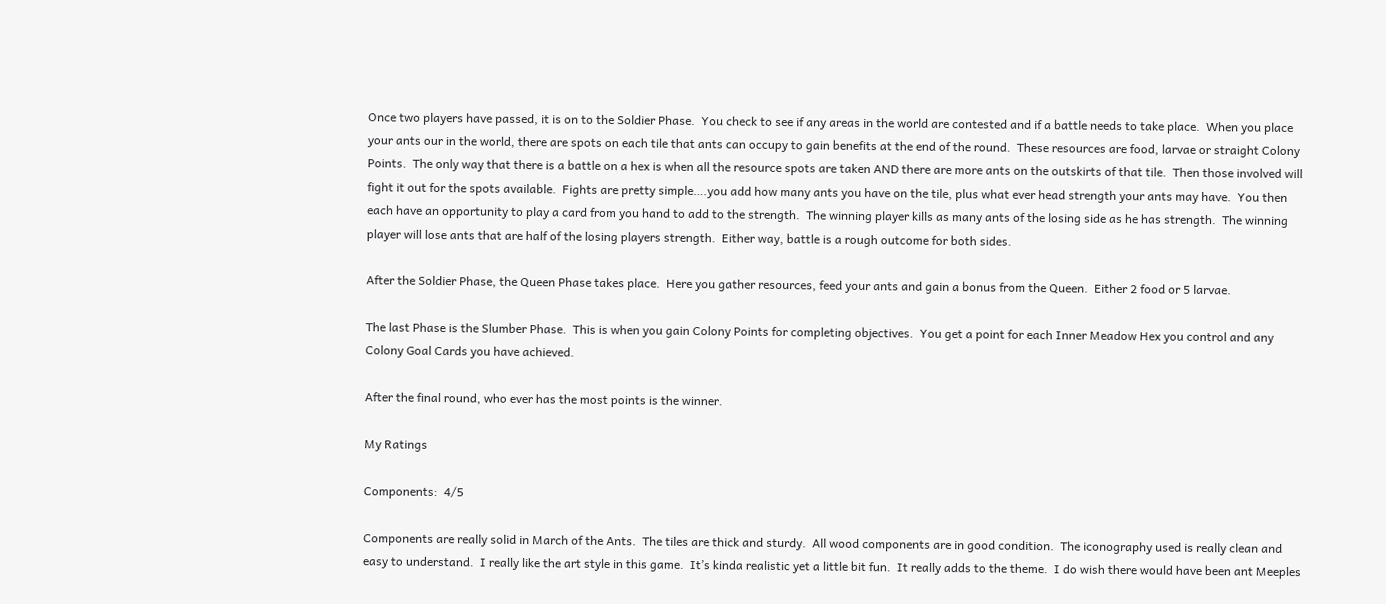Once two players have passed, it is on to the Soldier Phase.  You check to see if any areas in the world are contested and if a battle needs to take place.  When you place your ants our in the world, there are spots on each tile that ants can occupy to gain benefits at the end of the round.  These resources are food, larvae or straight Colony Points.  The only way that there is a battle on a hex is when all the resource spots are taken AND there are more ants on the outskirts of that tile.  Then those involved will fight it out for the spots available.  Fights are pretty simple….you add how many ants you have on the tile, plus what ever head strength your ants may have.  You then each have an opportunity to play a card from you hand to add to the strength.  The winning player kills as many ants of the losing side as he has strength.  The winning player will lose ants that are half of the losing players strength.  Either way, battle is a rough outcome for both sides.

After the Soldier Phase, the Queen Phase takes place.  Here you gather resources, feed your ants and gain a bonus from the Queen.  Either 2 food or 5 larvae.

The last Phase is the Slumber Phase.  This is when you gain Colony Points for completing objectives.  You get a point for each Inner Meadow Hex you control and any Colony Goal Cards you have achieved.

After the final round, who ever has the most points is the winner.

My Ratings

Components:  4/5

Components are really solid in March of the Ants.  The tiles are thick and sturdy.  All wood components are in good condition.  The iconography used is really clean and easy to understand.  I really like the art style in this game.  It’s kinda realistic yet a little bit fun.  It really adds to the theme.  I do wish there would have been ant Meeples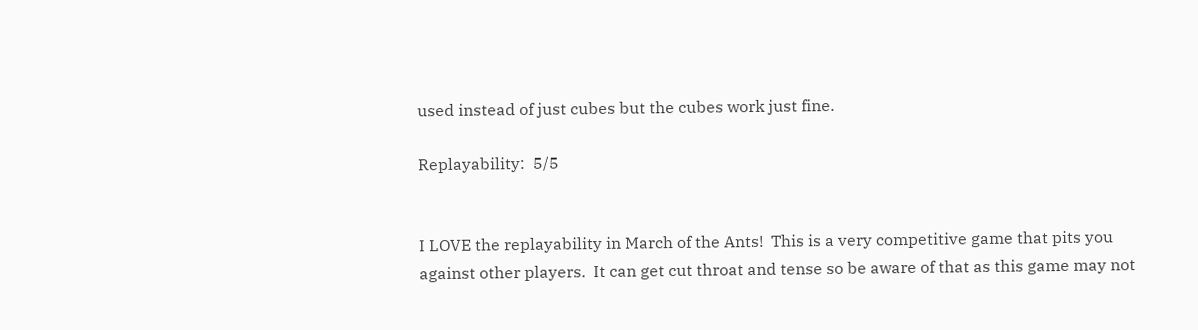used instead of just cubes but the cubes work just fine.

Replayability:  5/5


I LOVE the replayability in March of the Ants!  This is a very competitive game that pits you against other players.  It can get cut throat and tense so be aware of that as this game may not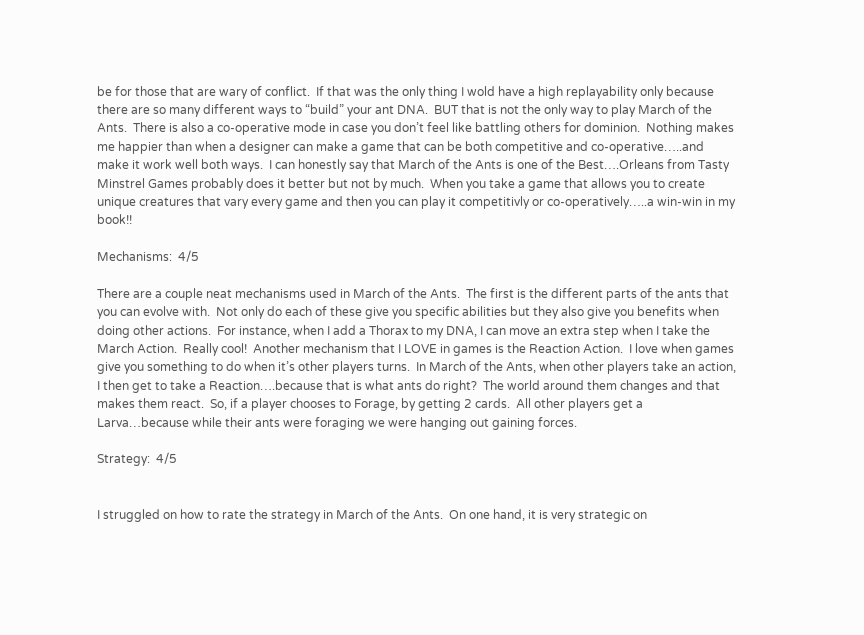be for those that are wary of conflict.  If that was the only thing I wold have a high replayability only because there are so many different ways to “build” your ant DNA.  BUT that is not the only way to play March of the Ants.  There is also a co-operative mode in case you don’t feel like battling others for dominion.  Nothing makes me happier than when a designer can make a game that can be both competitive and co-operative…..and make it work well both ways.  I can honestly say that March of the Ants is one of the Best….Orleans from Tasty Minstrel Games probably does it better but not by much.  When you take a game that allows you to create unique creatures that vary every game and then you can play it competitivly or co-operatively…..a win-win in my book!!

Mechanisms:  4/5

There are a couple neat mechanisms used in March of the Ants.  The first is the different parts of the ants that you can evolve with.  Not only do each of these give you specific abilities but they also give you benefits when doing other actions.  For instance, when I add a Thorax to my DNA, I can move an extra step when I take the March Action.  Really cool!  Another mechanism that I LOVE in games is the Reaction Action.  I love when games give you something to do when it’s other players turns.  In March of the Ants, when other players take an action, I then get to take a Reaction….because that is what ants do right?  The world around them changes and that makes them react.  So, if a player chooses to Forage, by getting 2 cards.  All other players get a Larva…because while their ants were foraging we were hanging out gaining forces.

Strategy:  4/5


I struggled on how to rate the strategy in March of the Ants.  On one hand, it is very strategic on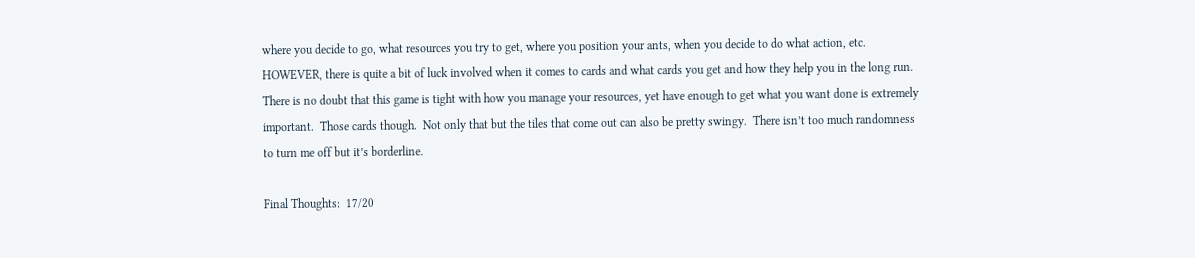where you decide to go, what resources you try to get, where you position your ants, when you decide to do what action, etc.  HOWEVER, there is quite a bit of luck involved when it comes to cards and what cards you get and how they help you in the long run.  There is no doubt that this game is tight with how you manage your resources, yet have enough to get what you want done is extremely important.  Those cards though.  Not only that but the tiles that come out can also be pretty swingy.  There isn’t too much randomness to turn me off but it’s borderline.

Final Thoughts:  17/20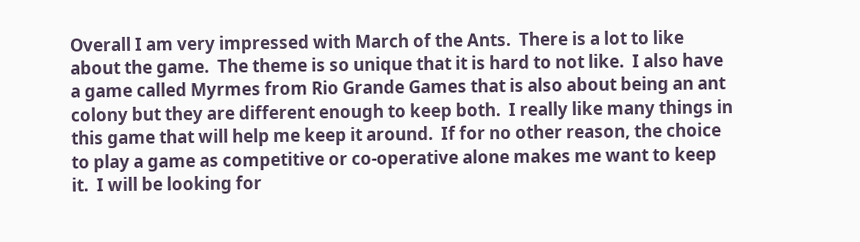Overall I am very impressed with March of the Ants.  There is a lot to like about the game.  The theme is so unique that it is hard to not like.  I also have a game called Myrmes from Rio Grande Games that is also about being an ant colony but they are different enough to keep both.  I really like many things in this game that will help me keep it around.  If for no other reason, the choice to play a game as competitive or co-operative alone makes me want to keep it.  I will be looking for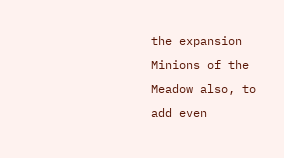the expansion Minions of the Meadow also, to add even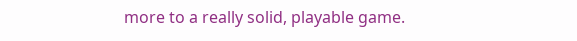more to a really solid, playable game.